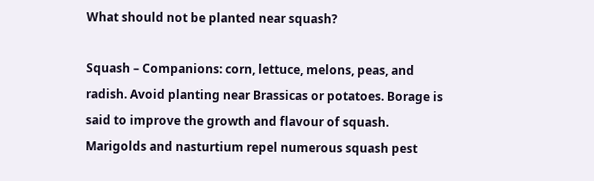What should not be planted near squash?

Squash – Companions: corn, lettuce, melons, peas, and radish. Avoid planting near Brassicas or potatoes. Borage is said to improve the growth and flavour of squash. Marigolds and nasturtium repel numerous squash pest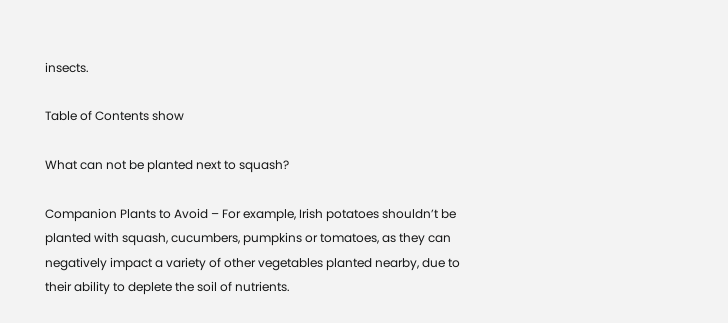insects.

Table of Contents show

What can not be planted next to squash?

Companion Plants to Avoid – For example, Irish potatoes shouldn’t be planted with squash, cucumbers, pumpkins or tomatoes, as they can negatively impact a variety of other vegetables planted nearby, due to their ability to deplete the soil of nutrients.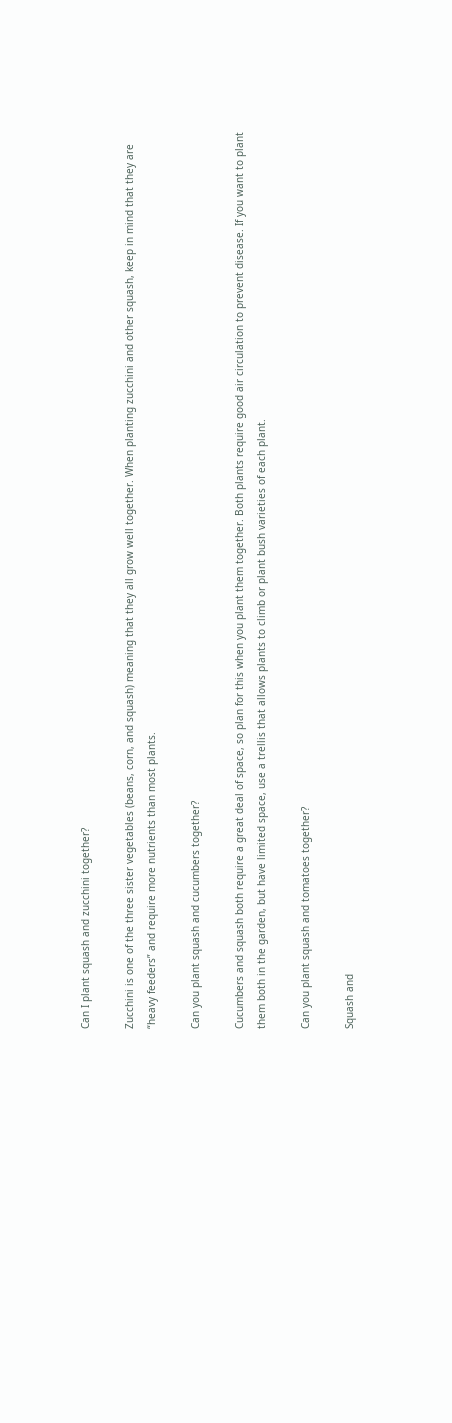Can I plant squash and zucchini together?

Zucchini is one of the three sister vegetables (beans, corn, and squash) meaning that they all grow well together. When planting zucchini and other squash, keep in mind that they are “heavy feeders” and require more nutrients than most plants.

Can you plant squash and cucumbers together?

Cucumbers and squash both require a great deal of space, so plan for this when you plant them together. Both plants require good air circulation to prevent disease. If you want to plant them both in the garden, but have limited space, use a trellis that allows plants to climb or plant bush varieties of each plant.

Can you plant squash and tomatoes together?

Squash and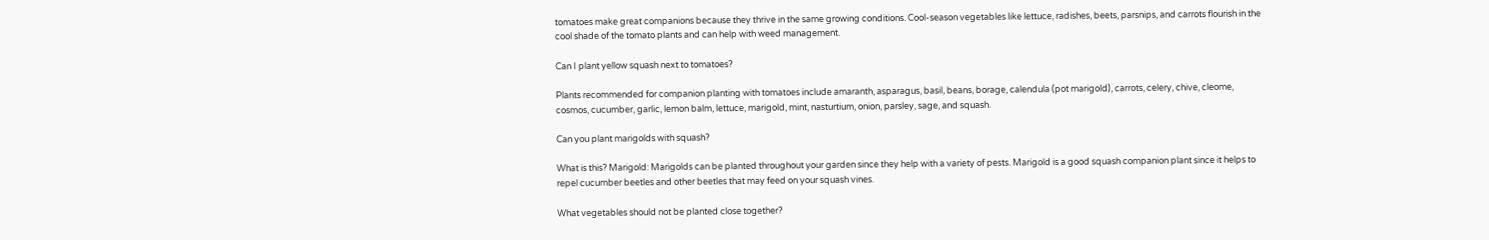tomatoes make great companions because they thrive in the same growing conditions. Cool-season vegetables like lettuce, radishes, beets, parsnips, and carrots flourish in the cool shade of the tomato plants and can help with weed management.

Can I plant yellow squash next to tomatoes?

Plants recommended for companion planting with tomatoes include amaranth, asparagus, basil, beans, borage, calendula (pot marigold), carrots, celery, chive, cleome, cosmos, cucumber, garlic, lemon balm, lettuce, marigold, mint, nasturtium, onion, parsley, sage, and squash.

Can you plant marigolds with squash?

What is this? Marigold: Marigolds can be planted throughout your garden since they help with a variety of pests. Marigold is a good squash companion plant since it helps to repel cucumber beetles and other beetles that may feed on your squash vines.

What vegetables should not be planted close together?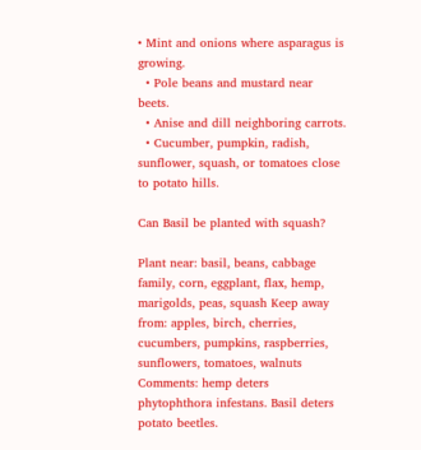• Mint and onions where asparagus is growing.
  • Pole beans and mustard near beets.
  • Anise and dill neighboring carrots.
  • Cucumber, pumpkin, radish, sunflower, squash, or tomatoes close to potato hills.

Can Basil be planted with squash?

Plant near: basil, beans, cabbage family, corn, eggplant, flax, hemp, marigolds, peas, squash Keep away from: apples, birch, cherries, cucumbers, pumpkins, raspberries, sunflowers, tomatoes, walnuts Comments: hemp deters phytophthora infestans. Basil deters potato beetles.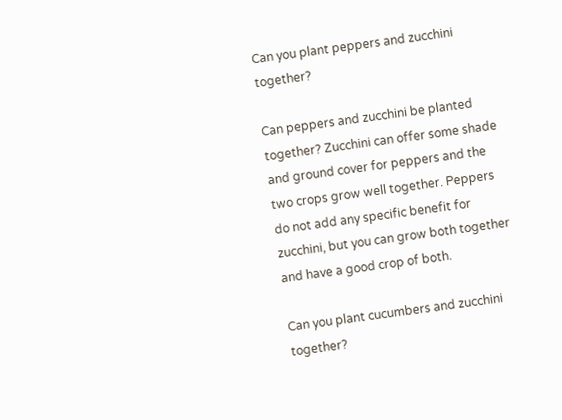Can you plant peppers and zucchini together?

Can peppers and zucchini be planted together? Zucchini can offer some shade and ground cover for peppers and the two crops grow well together. Peppers do not add any specific benefit for zucchini, but you can grow both together and have a good crop of both.

Can you plant cucumbers and zucchini together?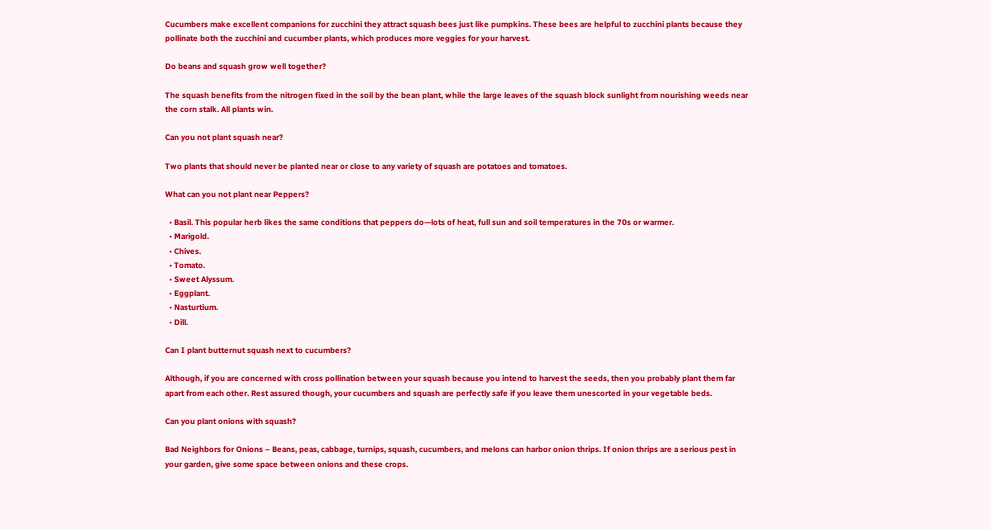Cucumbers make excellent companions for zucchini they attract squash bees just like pumpkins. These bees are helpful to zucchini plants because they pollinate both the zucchini and cucumber plants, which produces more veggies for your harvest.

Do beans and squash grow well together?

The squash benefits from the nitrogen fixed in the soil by the bean plant, while the large leaves of the squash block sunlight from nourishing weeds near the corn stalk. All plants win.

Can you not plant squash near?

Two plants that should never be planted near or close to any variety of squash are potatoes and tomatoes.

What can you not plant near Peppers?

  • Basil. This popular herb likes the same conditions that peppers do—lots of heat, full sun and soil temperatures in the 70s or warmer.
  • Marigold.
  • Chives.
  • Tomato.
  • Sweet Alyssum.
  • Eggplant.
  • Nasturtium.
  • Dill.

Can I plant butternut squash next to cucumbers?

Although, if you are concerned with cross pollination between your squash because you intend to harvest the seeds, then you probably plant them far apart from each other. Rest assured though, your cucumbers and squash are perfectly safe if you leave them unescorted in your vegetable beds.

Can you plant onions with squash?

Bad Neighbors for Onions – Beans, peas, cabbage, turnips, squash, cucumbers, and melons can harbor onion thrips. If onion thrips are a serious pest in your garden, give some space between onions and these crops.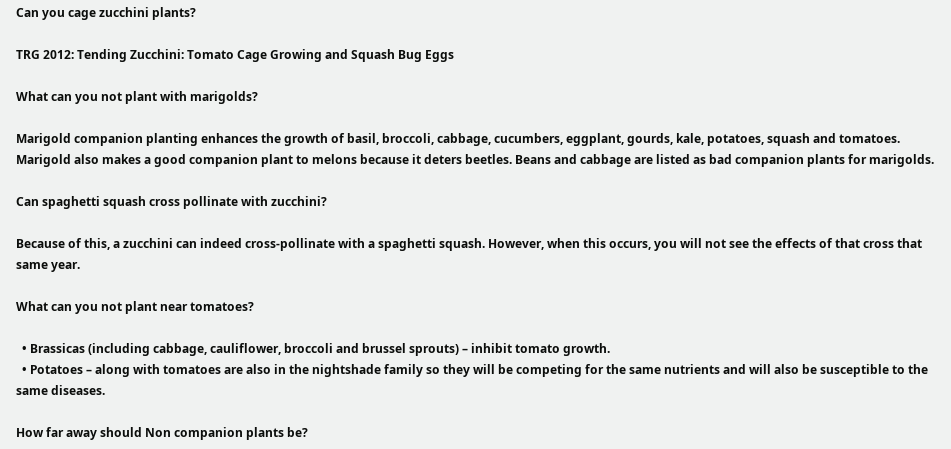Can you cage zucchini plants?

TRG 2012: Tending Zucchini: Tomato Cage Growing and Squash Bug Eggs

What can you not plant with marigolds?

Marigold companion planting enhances the growth of basil, broccoli, cabbage, cucumbers, eggplant, gourds, kale, potatoes, squash and tomatoes. Marigold also makes a good companion plant to melons because it deters beetles. Beans and cabbage are listed as bad companion plants for marigolds.

Can spaghetti squash cross pollinate with zucchini?

Because of this, a zucchini can indeed cross-pollinate with a spaghetti squash. However, when this occurs, you will not see the effects of that cross that same year.

What can you not plant near tomatoes?

  • Brassicas (including cabbage, cauliflower, broccoli and brussel sprouts) – inhibit tomato growth.
  • Potatoes – along with tomatoes are also in the nightshade family so they will be competing for the same nutrients and will also be susceptible to the same diseases.

How far away should Non companion plants be?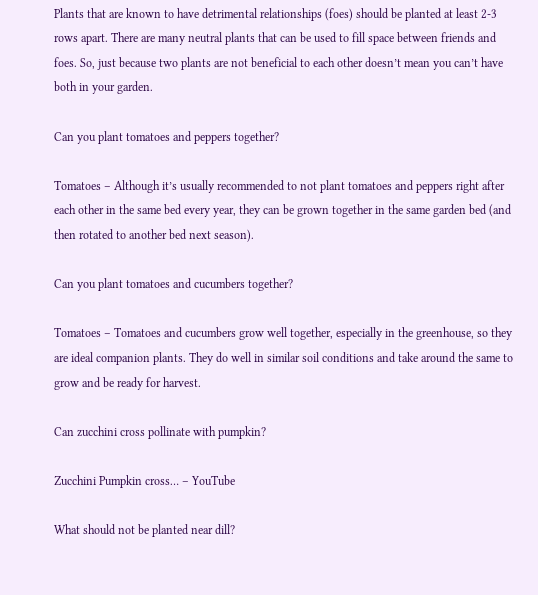Plants that are known to have detrimental relationships (foes) should be planted at least 2-3 rows apart. There are many neutral plants that can be used to fill space between friends and foes. So, just because two plants are not beneficial to each other doesn’t mean you can’t have both in your garden.

Can you plant tomatoes and peppers together?

Tomatoes – Although it’s usually recommended to not plant tomatoes and peppers right after each other in the same bed every year, they can be grown together in the same garden bed (and then rotated to another bed next season).

Can you plant tomatoes and cucumbers together?

Tomatoes – Tomatoes and cucumbers grow well together, especially in the greenhouse, so they are ideal companion plants. They do well in similar soil conditions and take around the same to grow and be ready for harvest.

Can zucchini cross pollinate with pumpkin?

Zucchini Pumpkin cross… – YouTube

What should not be planted near dill?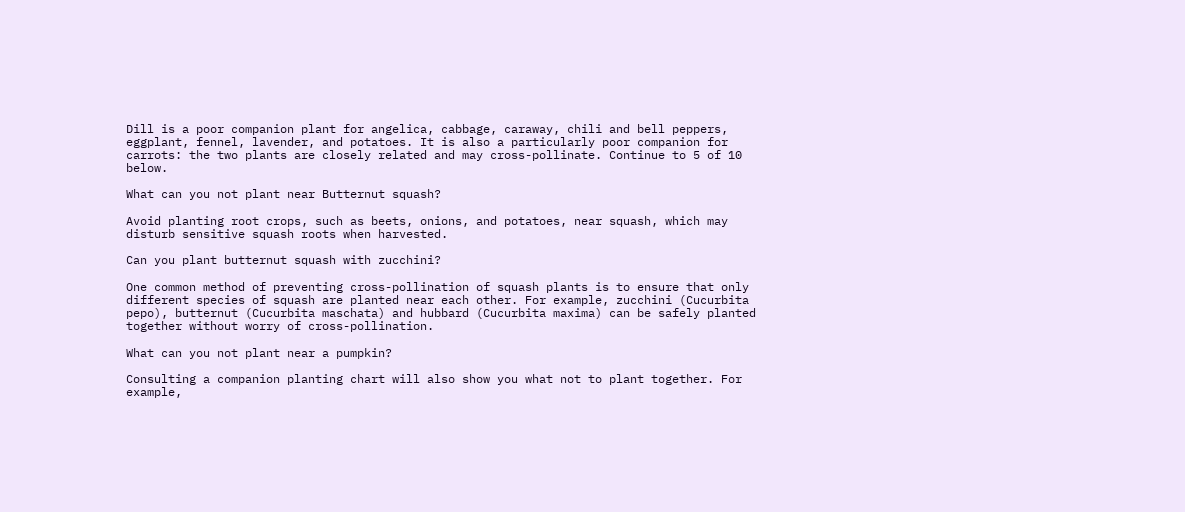Dill is a poor companion plant for angelica, cabbage, caraway, chili and bell peppers, eggplant, fennel, lavender, and potatoes. It is also a particularly poor companion for carrots: the two plants are closely related and may cross-pollinate. Continue to 5 of 10 below.

What can you not plant near Butternut squash?

Avoid planting root crops, such as beets, onions, and potatoes, near squash, which may disturb sensitive squash roots when harvested.

Can you plant butternut squash with zucchini?

One common method of preventing cross-pollination of squash plants is to ensure that only different species of squash are planted near each other. For example, zucchini (Cucurbita pepo), butternut (Cucurbita maschata) and hubbard (Cucurbita maxima) can be safely planted together without worry of cross-pollination.

What can you not plant near a pumpkin?

Consulting a companion planting chart will also show you what not to plant together. For example,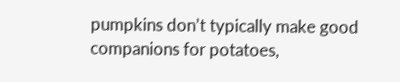pumpkins don’t typically make good companions for potatoes,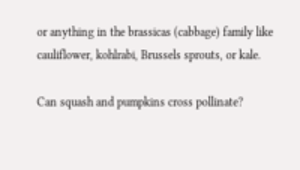or anything in the brassicas (cabbage) family like cauliflower, kohlrabi, Brussels sprouts, or kale.

Can squash and pumpkins cross pollinate?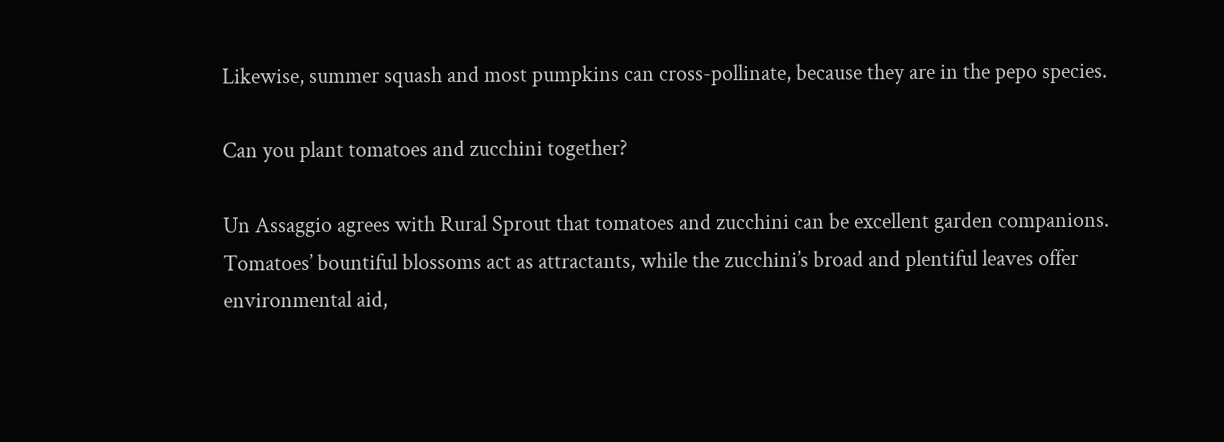Likewise, summer squash and most pumpkins can cross-pollinate, because they are in the pepo species.

Can you plant tomatoes and zucchini together?

Un Assaggio agrees with Rural Sprout that tomatoes and zucchini can be excellent garden companions. Tomatoes’ bountiful blossoms act as attractants, while the zucchini’s broad and plentiful leaves offer environmental aid,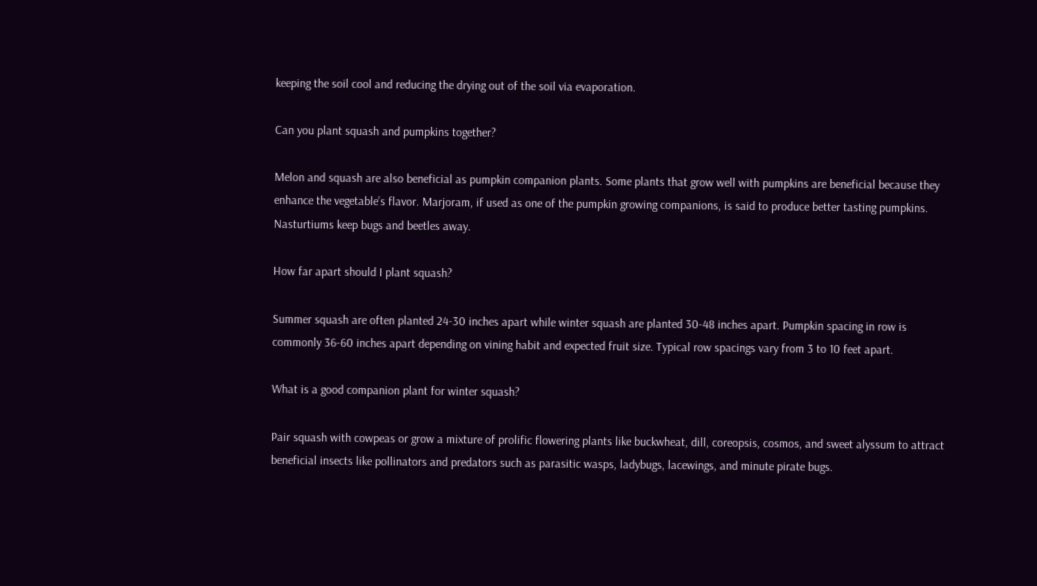keeping the soil cool and reducing the drying out of the soil via evaporation.

Can you plant squash and pumpkins together?

Melon and squash are also beneficial as pumpkin companion plants. Some plants that grow well with pumpkins are beneficial because they enhance the vegetable’s flavor. Marjoram, if used as one of the pumpkin growing companions, is said to produce better tasting pumpkins. Nasturtiums keep bugs and beetles away.

How far apart should I plant squash?

Summer squash are often planted 24-30 inches apart while winter squash are planted 30-48 inches apart. Pumpkin spacing in row is commonly 36-60 inches apart depending on vining habit and expected fruit size. Typical row spacings vary from 3 to 10 feet apart.

What is a good companion plant for winter squash?

Pair squash with cowpeas or grow a mixture of prolific flowering plants like buckwheat, dill, coreopsis, cosmos, and sweet alyssum to attract beneficial insects like pollinators and predators such as parasitic wasps, ladybugs, lacewings, and minute pirate bugs.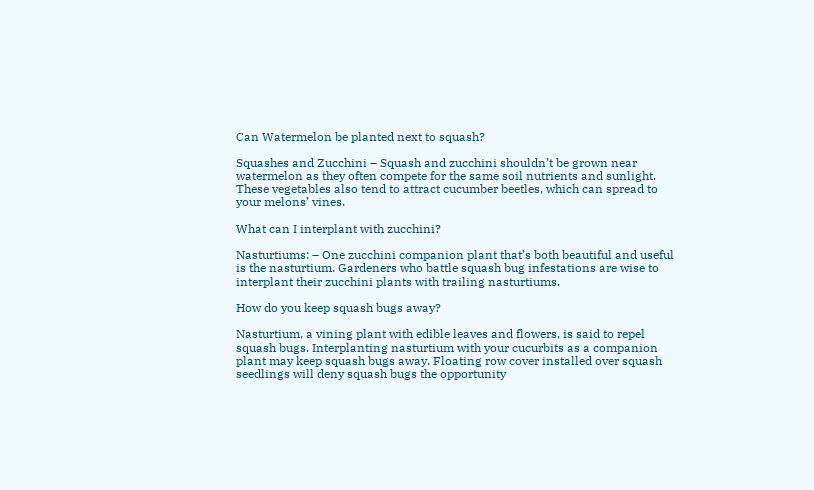Can Watermelon be planted next to squash?

Squashes and Zucchini – Squash and zucchini shouldn’t be grown near watermelon as they often compete for the same soil nutrients and sunlight. These vegetables also tend to attract cucumber beetles, which can spread to your melons’ vines.

What can I interplant with zucchini?

Nasturtiums: – One zucchini companion plant that’s both beautiful and useful is the nasturtium. Gardeners who battle squash bug infestations are wise to interplant their zucchini plants with trailing nasturtiums.

How do you keep squash bugs away?

Nasturtium, a vining plant with edible leaves and flowers, is said to repel squash bugs. Interplanting nasturtium with your cucurbits as a companion plant may keep squash bugs away. Floating row cover installed over squash seedlings will deny squash bugs the opportunity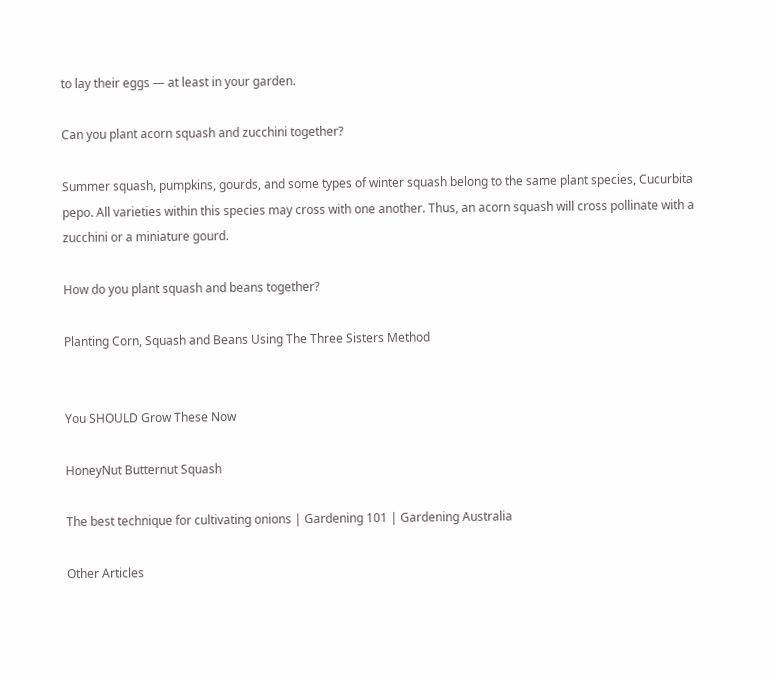to lay their eggs — at least in your garden.

Can you plant acorn squash and zucchini together?

Summer squash, pumpkins, gourds, and some types of winter squash belong to the same plant species, Cucurbita pepo. All varieties within this species may cross with one another. Thus, an acorn squash will cross pollinate with a zucchini or a miniature gourd.

How do you plant squash and beans together?

Planting Corn, Squash and Beans Using The Three Sisters Method


You SHOULD Grow These Now

HoneyNut Butternut Squash

The best technique for cultivating onions | Gardening 101 | Gardening Australia

Other Articles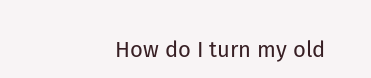How do I turn my old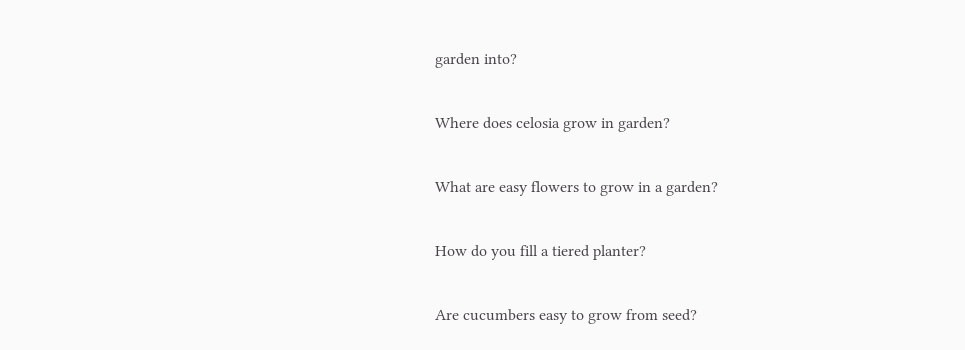garden into?

Where does celosia grow in garden?

What are easy flowers to grow in a garden?

How do you fill a tiered planter?

Are cucumbers easy to grow from seed?